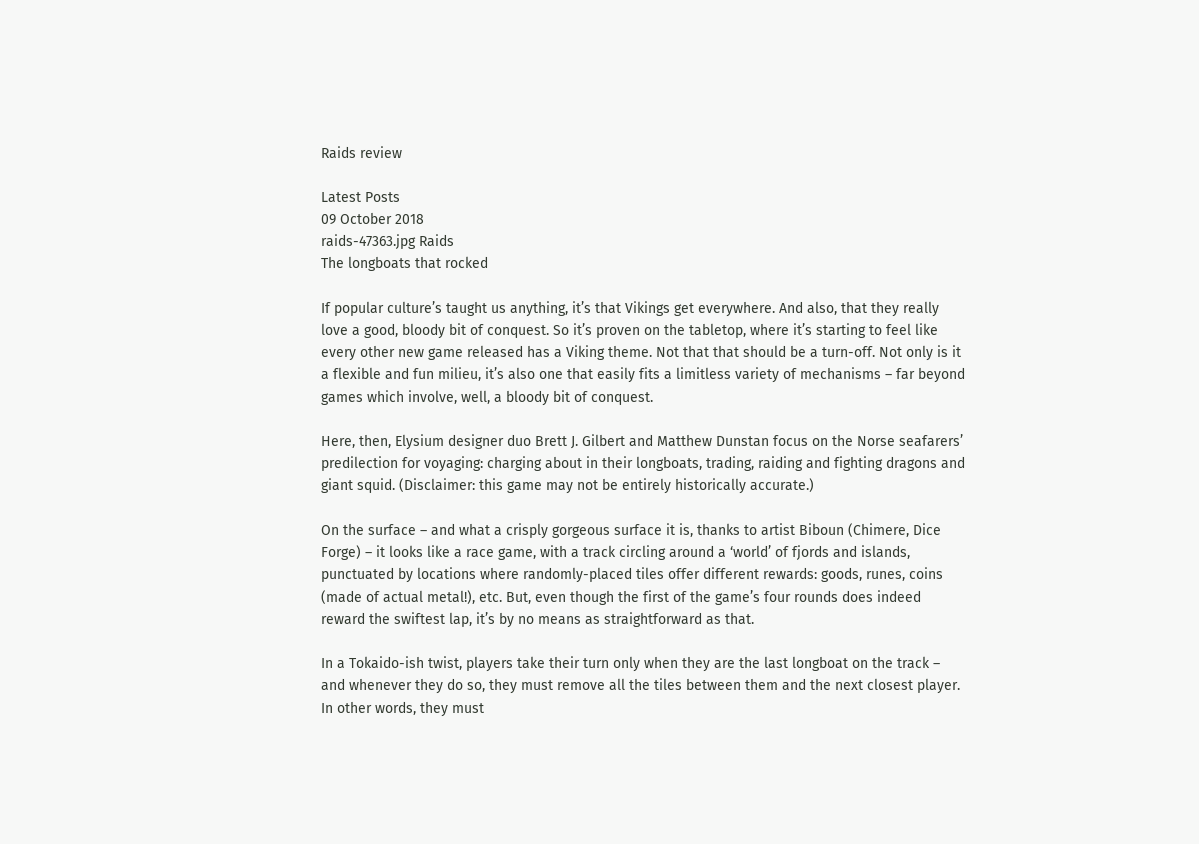Raids review

Latest Posts
09 October 2018
raids-47363.jpg Raids
The longboats that rocked

If popular culture’s taught us anything, it’s that Vikings get everywhere. And also, that they really love a good, bloody bit of conquest. So it’s proven on the tabletop, where it’s starting to feel like every other new game released has a Viking theme. Not that that should be a turn-off. Not only is it a flexible and fun milieu, it’s also one that easily fits a limitless variety of mechanisms – far beyond games which involve, well, a bloody bit of conquest.

Here, then, Elysium designer duo Brett J. Gilbert and Matthew Dunstan focus on the Norse seafarers’ predilection for voyaging: charging about in their longboats, trading, raiding and fighting dragons and giant squid. (Disclaimer: this game may not be entirely historically accurate.)

On the surface – and what a crisply gorgeous surface it is, thanks to artist Biboun (Chimere, Dice Forge) – it looks like a race game, with a track circling around a ‘world’ of fjords and islands, punctuated by locations where randomly-placed tiles offer different rewards: goods, runes, coins (made of actual metal!), etc. But, even though the first of the game’s four rounds does indeed reward the swiftest lap, it’s by no means as straightforward as that.

In a Tokaido-ish twist, players take their turn only when they are the last longboat on the track – and whenever they do so, they must remove all the tiles between them and the next closest player. In other words, they must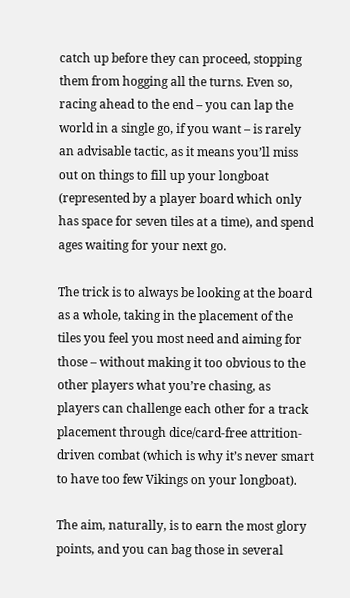catch up before they can proceed, stopping them from hogging all the turns. Even so, racing ahead to the end – you can lap the world in a single go, if you want – is rarely an advisable tactic, as it means you’ll miss out on things to fill up your longboat (represented by a player board which only has space for seven tiles at a time), and spend ages waiting for your next go.

The trick is to always be looking at the board as a whole, taking in the placement of the tiles you feel you most need and aiming for those – without making it too obvious to the other players what you’re chasing, as players can challenge each other for a track placement through dice/card-free attrition-driven combat (which is why it’s never smart to have too few Vikings on your longboat).

The aim, naturally, is to earn the most glory points, and you can bag those in several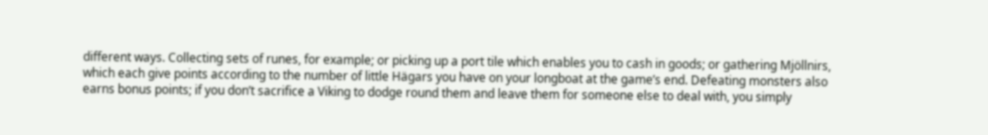different ways. Collecting sets of runes, for example; or picking up a port tile which enables you to cash in goods; or gathering Mjöllnirs, which each give points according to the number of little Hägars you have on your longboat at the game’s end. Defeating monsters also earns bonus points; if you don’t sacrifice a Viking to dodge round them and leave them for someone else to deal with, you simply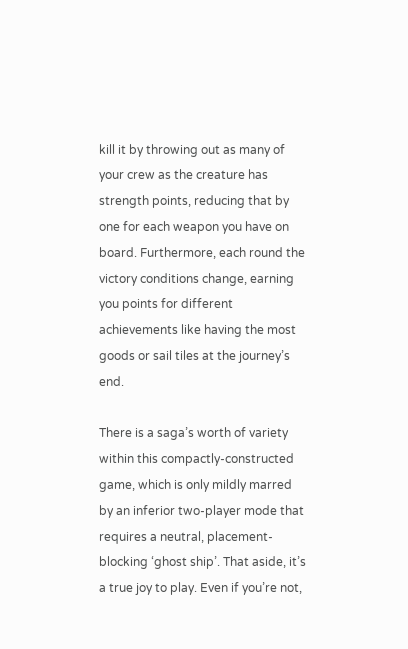kill it by throwing out as many of your crew as the creature has strength points, reducing that by one for each weapon you have on board. Furthermore, each round the victory conditions change, earning you points for different achievements like having the most goods or sail tiles at the journey’s end.

There is a saga’s worth of variety within this compactly-constructed game, which is only mildly marred by an inferior two-player mode that requires a neutral, placement-blocking ‘ghost ship’. That aside, it’s a true joy to play. Even if you’re not,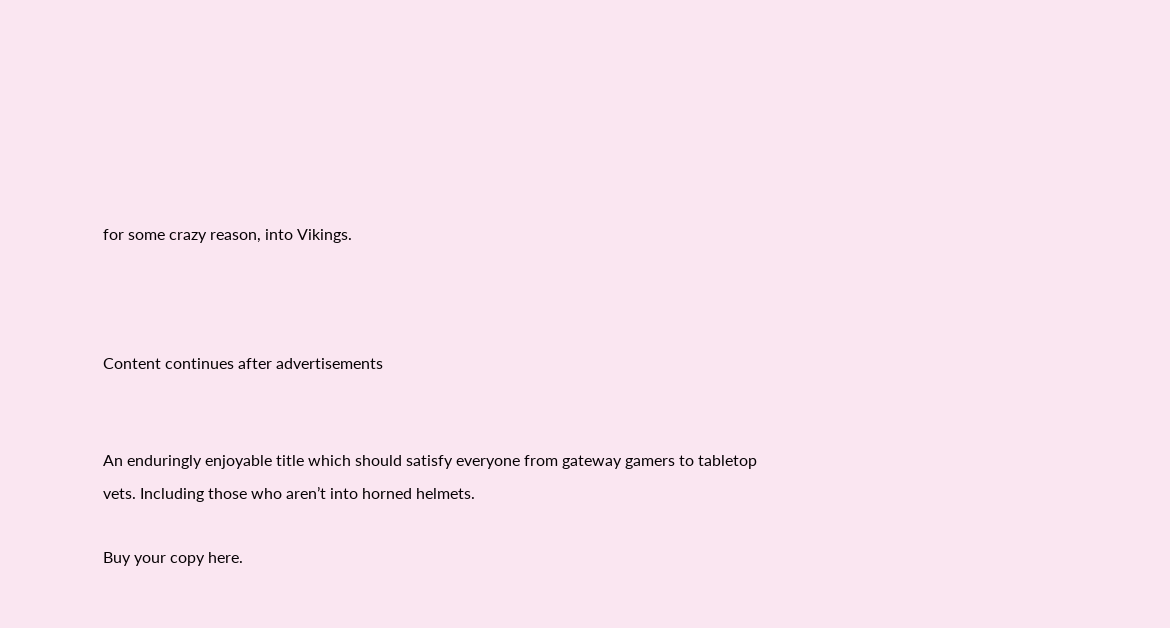for some crazy reason, into Vikings.



Content continues after advertisements


An enduringly enjoyable title which should satisfy everyone from gateway gamers to tabletop vets. Including those who aren’t into horned helmets.

Buy your copy here.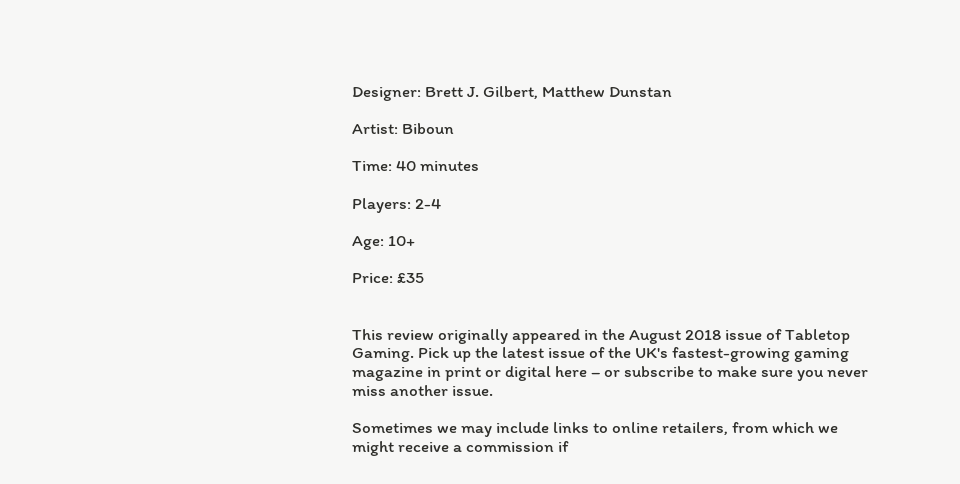Designer: Brett J. Gilbert, Matthew Dunstan

Artist: Biboun

Time: 40 minutes

Players: 2-4

Age: 10+

Price: £35


This review originally appeared in the August 2018 issue of Tabletop Gaming. Pick up the latest issue of the UK's fastest-growing gaming magazine in print or digital here – or subscribe to make sure you never miss another issue.

Sometimes we may include links to online retailers, from which we might receive a commission if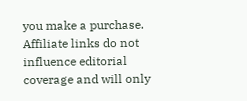you make a purchase. Affiliate links do not influence editorial coverage and will only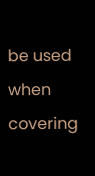be used when covering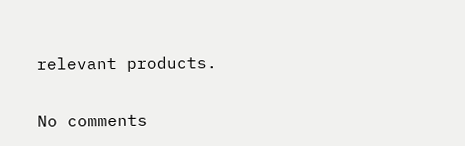relevant products.


No comments